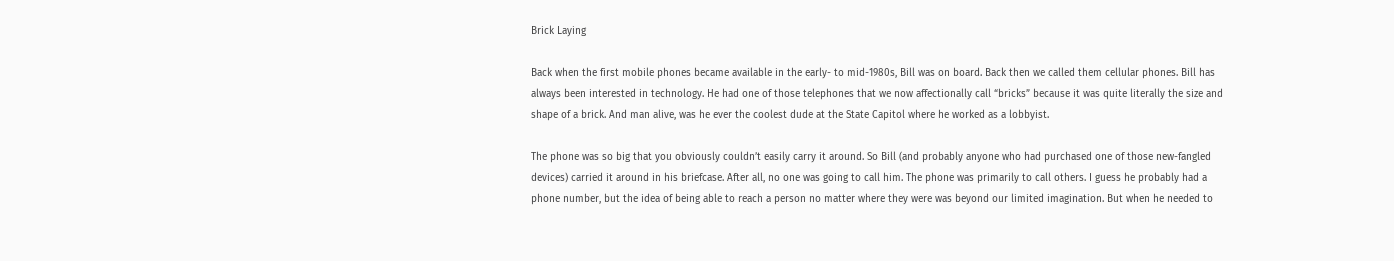Brick Laying

Back when the first mobile phones became available in the early- to mid-1980s, Bill was on board. Back then we called them cellular phones. Bill has always been interested in technology. He had one of those telephones that we now affectionally call “bricks” because it was quite literally the size and shape of a brick. And man alive, was he ever the coolest dude at the State Capitol where he worked as a lobbyist.

The phone was so big that you obviously couldn’t easily carry it around. So Bill (and probably anyone who had purchased one of those new-fangled devices) carried it around in his briefcase. After all, no one was going to call him. The phone was primarily to call others. I guess he probably had a phone number, but the idea of being able to reach a person no matter where they were was beyond our limited imagination. But when he needed to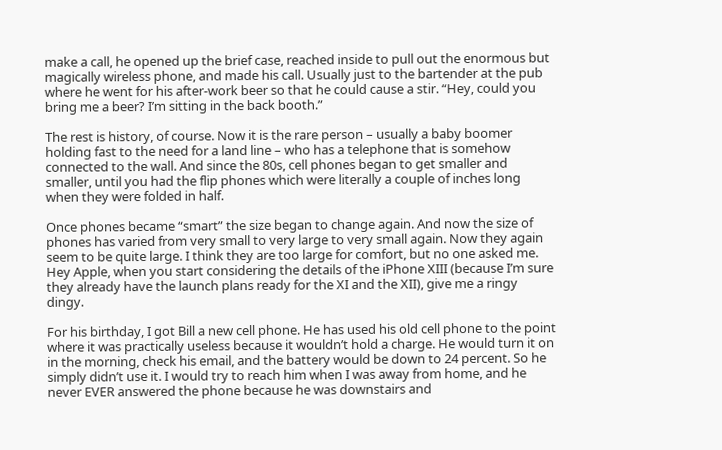make a call, he opened up the brief case, reached inside to pull out the enormous but magically wireless phone, and made his call. Usually just to the bartender at the pub where he went for his after-work beer so that he could cause a stir. “Hey, could you bring me a beer? I’m sitting in the back booth.”

The rest is history, of course. Now it is the rare person – usually a baby boomer holding fast to the need for a land line – who has a telephone that is somehow connected to the wall. And since the 80s, cell phones began to get smaller and smaller, until you had the flip phones which were literally a couple of inches long when they were folded in half.

Once phones became “smart” the size began to change again. And now the size of phones has varied from very small to very large to very small again. Now they again seem to be quite large. I think they are too large for comfort, but no one asked me. Hey Apple, when you start considering the details of the iPhone XIII (because I’m sure they already have the launch plans ready for the XI and the XII), give me a ringy dingy.

For his birthday, I got Bill a new cell phone. He has used his old cell phone to the point where it was practically useless because it wouldn’t hold a charge. He would turn it on in the morning, check his email, and the battery would be down to 24 percent. So he simply didn’t use it. I would try to reach him when I was away from home, and he never EVER answered the phone because he was downstairs and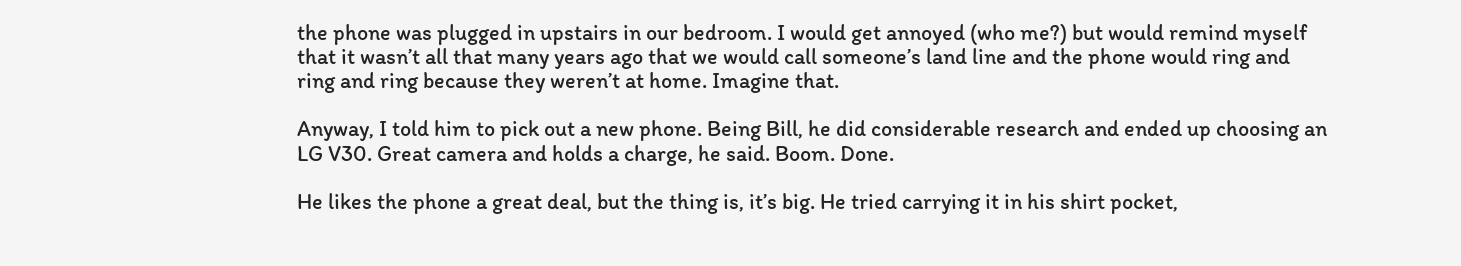the phone was plugged in upstairs in our bedroom. I would get annoyed (who me?) but would remind myself that it wasn’t all that many years ago that we would call someone’s land line and the phone would ring and ring and ring because they weren’t at home. Imagine that.

Anyway, I told him to pick out a new phone. Being Bill, he did considerable research and ended up choosing an LG V30. Great camera and holds a charge, he said. Boom. Done.

He likes the phone a great deal, but the thing is, it’s big. He tried carrying it in his shirt pocket,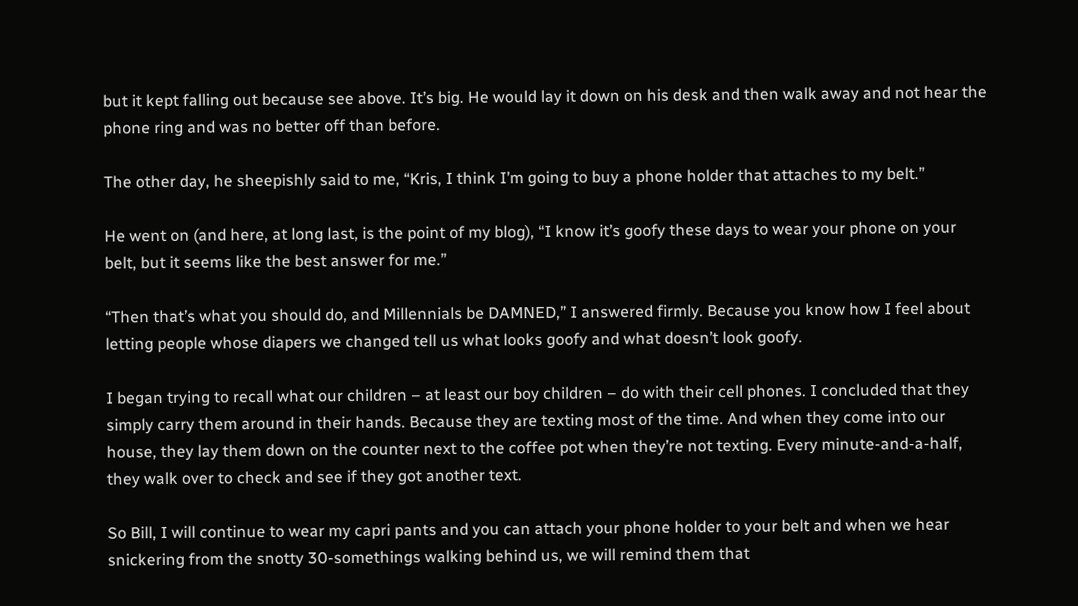but it kept falling out because see above. It’s big. He would lay it down on his desk and then walk away and not hear the phone ring and was no better off than before.

The other day, he sheepishly said to me, “Kris, I think I’m going to buy a phone holder that attaches to my belt.”

He went on (and here, at long last, is the point of my blog), “I know it’s goofy these days to wear your phone on your belt, but it seems like the best answer for me.”

“Then that’s what you should do, and Millennials be DAMNED,” I answered firmly. Because you know how I feel about letting people whose diapers we changed tell us what looks goofy and what doesn’t look goofy.

I began trying to recall what our children – at least our boy children – do with their cell phones. I concluded that they simply carry them around in their hands. Because they are texting most of the time. And when they come into our house, they lay them down on the counter next to the coffee pot when they’re not texting. Every minute-and-a-half, they walk over to check and see if they got another text.

So Bill, I will continue to wear my capri pants and you can attach your phone holder to your belt and when we hear snickering from the snotty 30-somethings walking behind us, we will remind them that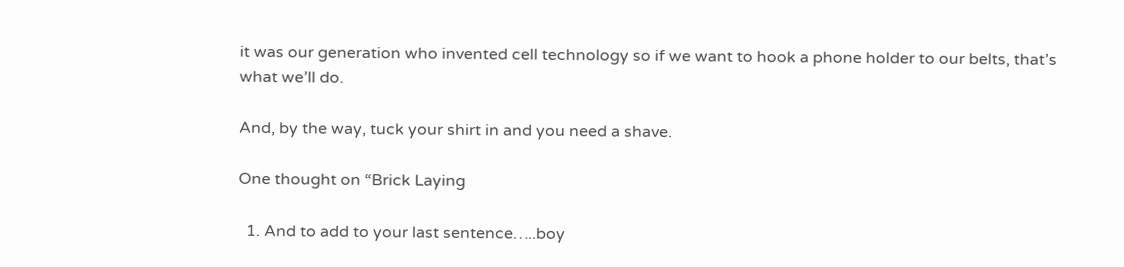it was our generation who invented cell technology so if we want to hook a phone holder to our belts, that’s what we’ll do.

And, by the way, tuck your shirt in and you need a shave.

One thought on “Brick Laying

  1. And to add to your last sentence…..boy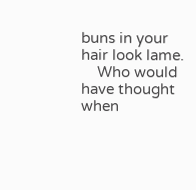buns in your hair look lame.
    Who would have thought when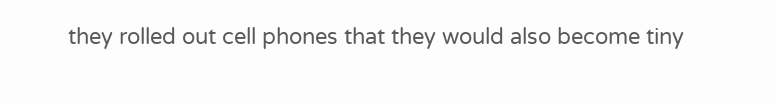they rolled out cell phones that they would also become tiny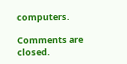computers.

Comments are closed.